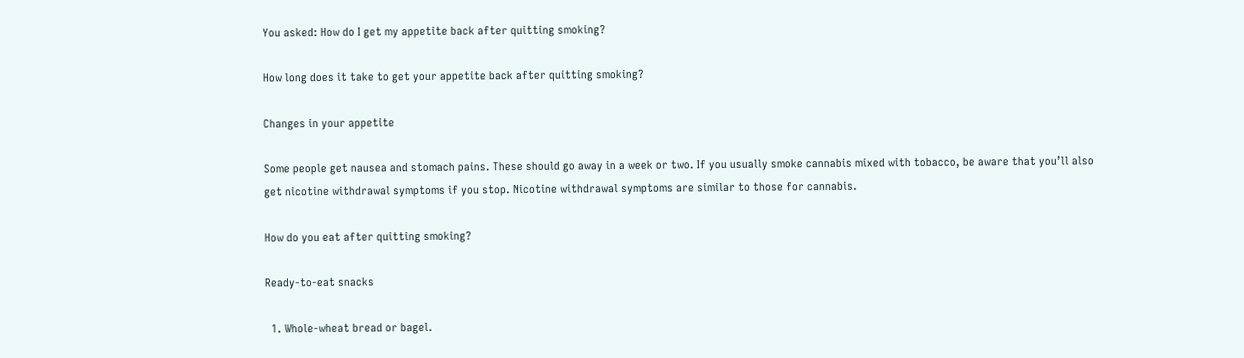You asked: How do I get my appetite back after quitting smoking?

How long does it take to get your appetite back after quitting smoking?

Changes in your appetite

Some people get nausea and stomach pains. These should go away in a week or two. If you usually smoke cannabis mixed with tobacco, be aware that you’ll also get nicotine withdrawal symptoms if you stop. Nicotine withdrawal symptoms are similar to those for cannabis.

How do you eat after quitting smoking?

Ready-to-eat snacks

  1. Whole-wheat bread or bagel.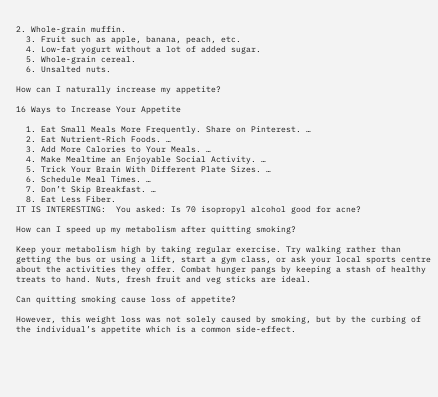2. Whole-grain muffin.
  3. Fruit such as apple, banana, peach, etc.
  4. Low-fat yogurt without a lot of added sugar.
  5. Whole-grain cereal.
  6. Unsalted nuts.

How can I naturally increase my appetite?

16 Ways to Increase Your Appetite

  1. Eat Small Meals More Frequently. Share on Pinterest. …
  2. Eat Nutrient-Rich Foods. …
  3. Add More Calories to Your Meals. …
  4. Make Mealtime an Enjoyable Social Activity. …
  5. Trick Your Brain With Different Plate Sizes. …
  6. Schedule Meal Times. …
  7. Don’t Skip Breakfast. …
  8. Eat Less Fiber.
IT IS INTERESTING:  You asked: Is 70 isopropyl alcohol good for acne?

How can I speed up my metabolism after quitting smoking?

Keep your metabolism high by taking regular exercise. Try walking rather than getting the bus or using a lift, start a gym class, or ask your local sports centre about the activities they offer. Combat hunger pangs by keeping a stash of healthy treats to hand. Nuts, fresh fruit and veg sticks are ideal.

Can quitting smoking cause loss of appetite?

However, this weight loss was not solely caused by smoking, but by the curbing of the individual’s appetite which is a common side-effect.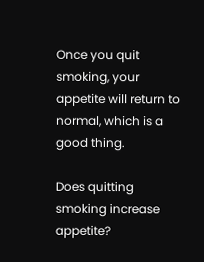Once you quit smoking, your appetite will return to normal, which is a good thing.

Does quitting smoking increase appetite?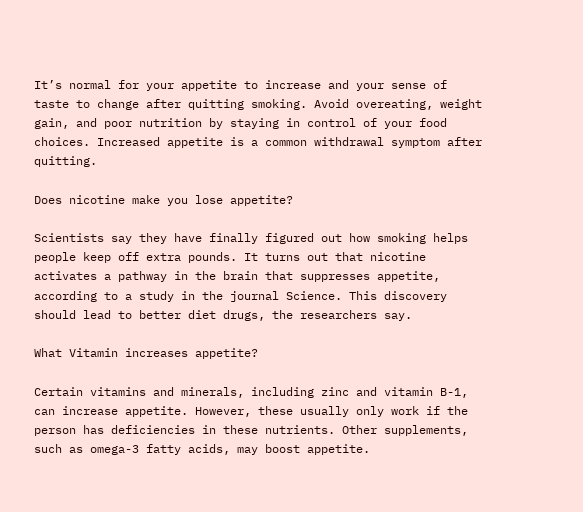It’s normal for your appetite to increase and your sense of taste to change after quitting smoking. Avoid overeating, weight gain, and poor nutrition by staying in control of your food choices. Increased appetite is a common withdrawal symptom after quitting.

Does nicotine make you lose appetite?

Scientists say they have finally figured out how smoking helps people keep off extra pounds. It turns out that nicotine activates a pathway in the brain that suppresses appetite, according to a study in the journal Science. This discovery should lead to better diet drugs, the researchers say.

What Vitamin increases appetite?

Certain vitamins and minerals, including zinc and vitamin B-1, can increase appetite. However, these usually only work if the person has deficiencies in these nutrients. Other supplements, such as omega-3 fatty acids, may boost appetite.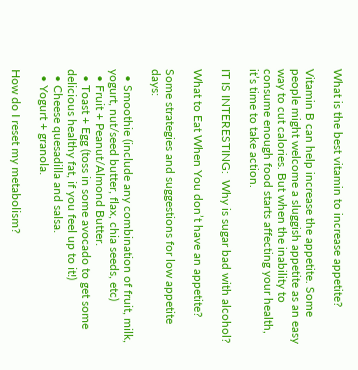What is the best vitamin to increase appetite?

Vitamin B can help increase the appetite. Some people might welcome a sluggish appetite as an easy way to cut calories. But when the inability to consume enough food starts affecting your health, it’s time to take action.

IT IS INTERESTING:  Why is sugar bad with alcohol?

What to Eat When You don’t have an appetite?

Some strategies and suggestions for low appetite days:

  • Smoothie (include any combination of fruit, milk, yogurt, nut/seed butter, flax, chia seeds, etc)
  • Fruit + Peanut/Almond Butter.
  • Toast + Egg (toss in some avocado to get some delicious healthy fat, if you feel up to it!)
  • Cheese quesadilla and salsa.
  • Yogurt + granola.

How do I reset my metabolism?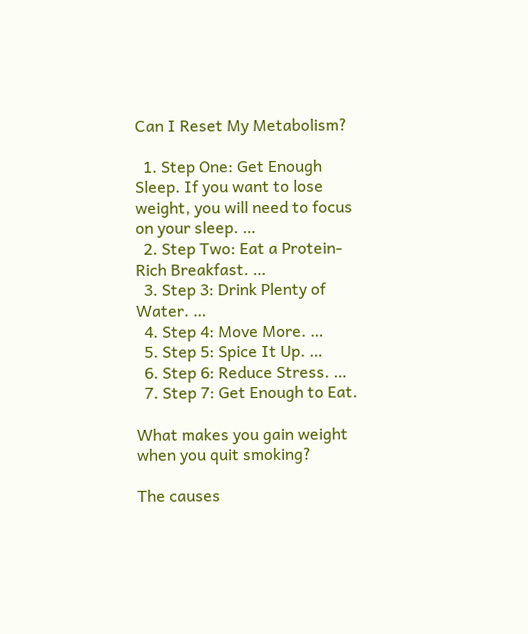Can I Reset My Metabolism?

  1. Step One: Get Enough Sleep. If you want to lose weight, you will need to focus on your sleep. …
  2. Step Two: Eat a Protein-Rich Breakfast. …
  3. Step 3: Drink Plenty of Water. …
  4. Step 4: Move More. …
  5. Step 5: Spice It Up. …
  6. Step 6: Reduce Stress. …
  7. Step 7: Get Enough to Eat.

What makes you gain weight when you quit smoking?

The causes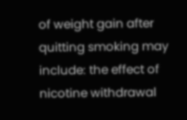of weight gain after quitting smoking may include: the effect of nicotine withdrawal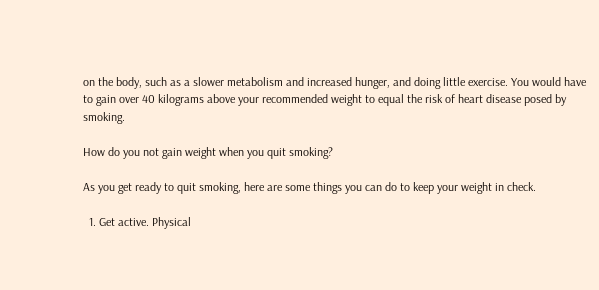on the body, such as a slower metabolism and increased hunger, and doing little exercise. You would have to gain over 40 kilograms above your recommended weight to equal the risk of heart disease posed by smoking.

How do you not gain weight when you quit smoking?

As you get ready to quit smoking, here are some things you can do to keep your weight in check.

  1. Get active. Physical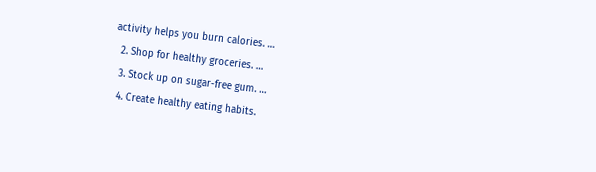activity helps you burn calories. …
  2. Shop for healthy groceries. …
  3. Stock up on sugar-free gum. …
  4. Create healthy eating habits.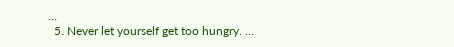…
  5. Never let yourself get too hungry. …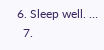6. Sleep well. …
  7.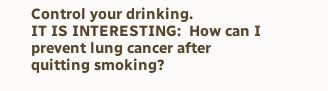Control your drinking.
IT IS INTERESTING:  How can I prevent lung cancer after quitting smoking?